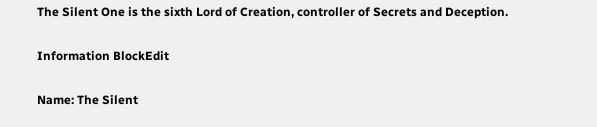The Silent One is the sixth Lord of Creation, controller of Secrets and Deception.

Information BlockEdit

Name: The Silent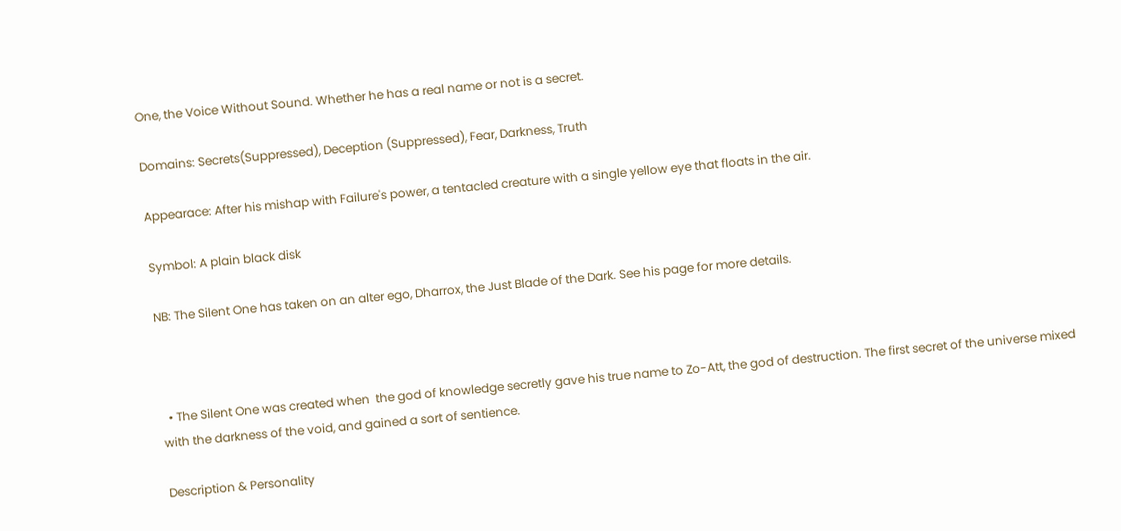One, the Voice Without Sound. Whether he has a real name or not is a secret.

Domains: Secrets(Suppressed), Deception (Suppressed), Fear, Darkness, Truth

Appearace: After his mishap with Failure's power, a tentacled creature with a single yellow eye that floats in the air.

Symbol: A plain black disk

NB: The Silent One has taken on an alter ego, Dharrox, the Just Blade of the Dark. See his page for more details.



  • The Silent One was created when  the god of knowledge secretly gave his true name to Zo-Att, the god of destruction. The first secret of the universe mixed with the darkness of the void, and gained a sort of sentience.

Description & Personality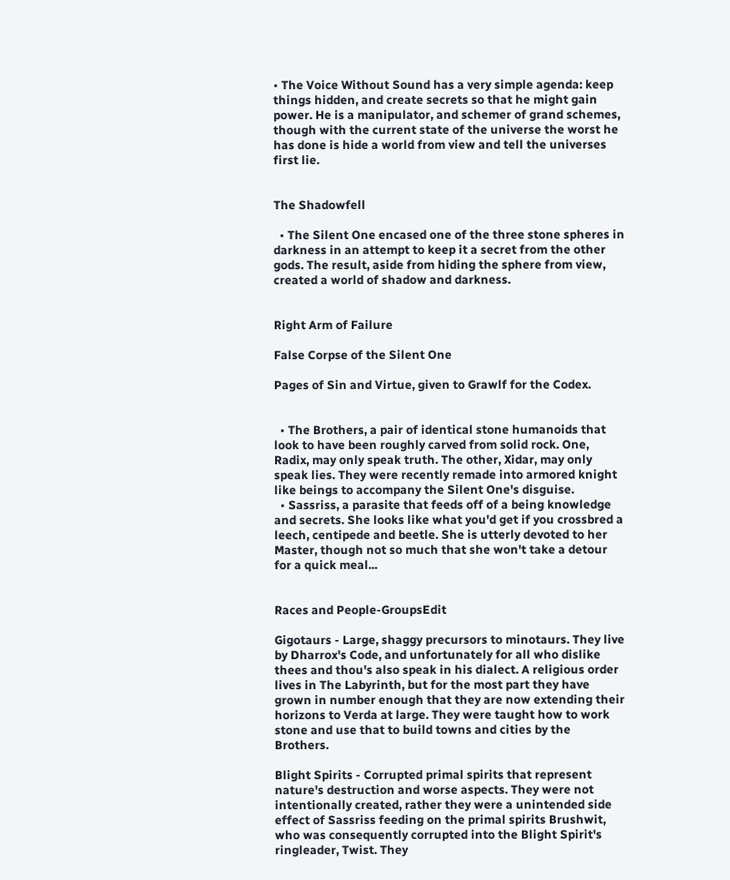• The Voice Without Sound has a very simple agenda: keep things hidden, and create secrets so that he might gain power. He is a manipulator, and schemer of grand schemes, though with the current state of the universe the worst he has done is hide a world from view and tell the universes first lie.


The Shadowfell

  • The Silent One encased one of the three stone spheres in darkness in an attempt to keep it a secret from the other gods. The result, aside from hiding the sphere from view, created a world of shadow and darkness.


Right Arm of Failure

False Corpse of the Silent One

Pages of Sin and Virtue, given to Grawlf for the Codex.


  • The Brothers, a pair of identical stone humanoids that look to have been roughly carved from solid rock. One, Radix, may only speak truth. The other, Xidar, may only speak lies. They were recently remade into armored knight like beings to accompany the Silent One's disguise.
  • Sassriss, a parasite that feeds off of a being knowledge and secrets. She looks like what you'd get if you crossbred a leech, centipede and beetle. She is utterly devoted to her Master, though not so much that she won't take a detour for a quick meal...


Races and People-GroupsEdit

Gigotaurs - Large, shaggy precursors to minotaurs. They live by Dharrox's Code, and unfortunately for all who dislike thees and thou's also speak in his dialect. A religious order lives in The Labyrinth, but for the most part they have grown in number enough that they are now extending their horizons to Verda at large. They were taught how to work stone and use that to build towns and cities by the Brothers.

Blight Spirits - Corrupted primal spirits that represent nature's destruction and worse aspects. They were not intentionally created, rather they were a unintended side effect of Sassriss feeding on the primal spirits Brushwit, who was consequently corrupted into the Blight Spirit's ringleader, Twist. They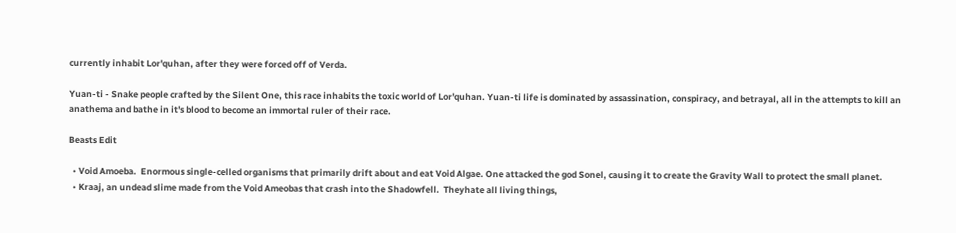currently inhabit Lor'quhan, after they were forced off of Verda.

Yuan-ti - Snake people crafted by the Silent One, this race inhabits the toxic world of Lor'quhan. Yuan-ti life is dominated by assassination, conspiracy, and betrayal, all in the attempts to kill an anathema and bathe in it's blood to become an immortal ruler of their race.

Beasts Edit

  • Void Amoeba.  Enormous single-celled organisms that primarily drift about and eat Void Algae. One attacked the god Sonel, causing it to create the Gravity Wall to protect the small planet.
  • Kraaj, an undead slime made from the Void Ameobas that crash into the Shadowfell.  Theyhate all living things,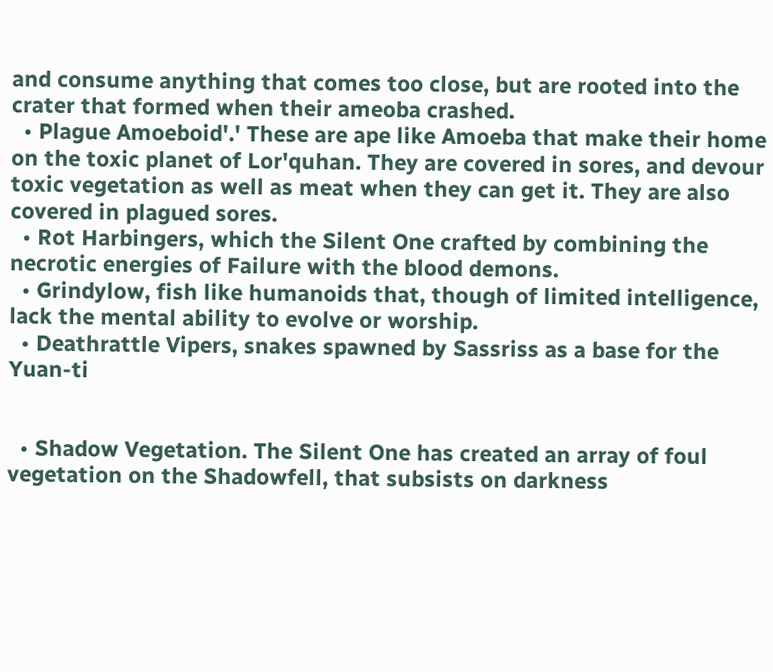and consume anything that comes too close, but are rooted into the crater that formed when their ameoba crashed.
  • Plague Amoeboid'.' These are ape like Amoeba that make their home on the toxic planet of Lor'quhan. They are covered in sores, and devour toxic vegetation as well as meat when they can get it. They are also covered in plagued sores.
  • Rot Harbingers, which the Silent One crafted by combining the necrotic energies of Failure with the blood demons.
  • Grindylow, fish like humanoids that, though of limited intelligence, lack the mental ability to evolve or worship.
  • Deathrattle Vipers, snakes spawned by Sassriss as a base for the Yuan-ti


  • Shadow Vegetation. The Silent One has created an array of foul vegetation on the Shadowfell, that subsists on darkness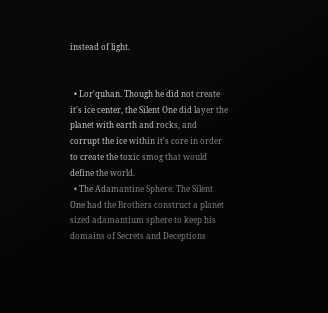instead of light.


  • Lor'quhan. Though he did not create it's ice center, the Silent One did layer the planet with earth and rocks, and corrupt the ice within it's core in order to create the toxic smog that would define the world.
  • The Adamantine Sphere. The Silent One had the Brothers construct a planet sized adamantium sphere to keep his domains of Secrets and Deceptions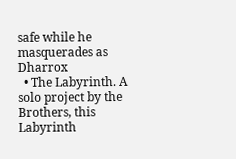safe while he masquerades as Dharrox
  • The Labyrinth. A solo project by the Brothers, this Labyrinth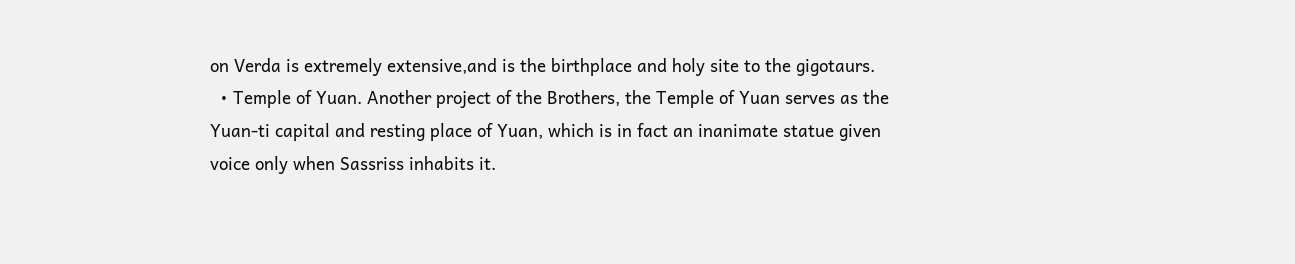on Verda is extremely extensive,and is the birthplace and holy site to the gigotaurs.
  • Temple of Yuan. Another project of the Brothers, the Temple of Yuan serves as the Yuan-ti capital and resting place of Yuan, which is in fact an inanimate statue given voice only when Sassriss inhabits it.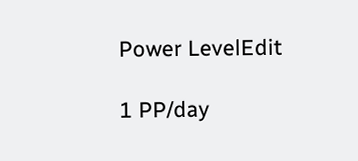Power LevelEdit

1 PP/day